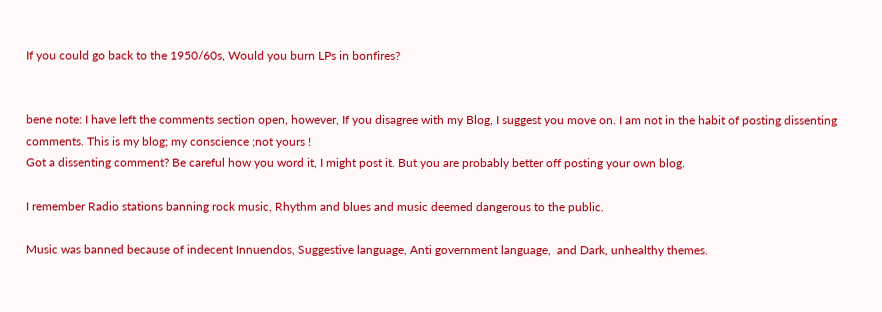If you could go back to the 1950/60s, Would you burn LPs in bonfires?


bene note: I have left the comments section open, however, If you disagree with my Blog, I suggest you move on. I am not in the habit of posting dissenting comments. This is my blog; my conscience ;not yours !
Got a dissenting comment? Be careful how you word it, I might post it. But you are probably better off posting your own blog.

I remember Radio stations banning rock music, Rhythm and blues and music deemed dangerous to the public.

Music was banned because of indecent Innuendos, Suggestive language, Anti government language,  and Dark, unhealthy themes.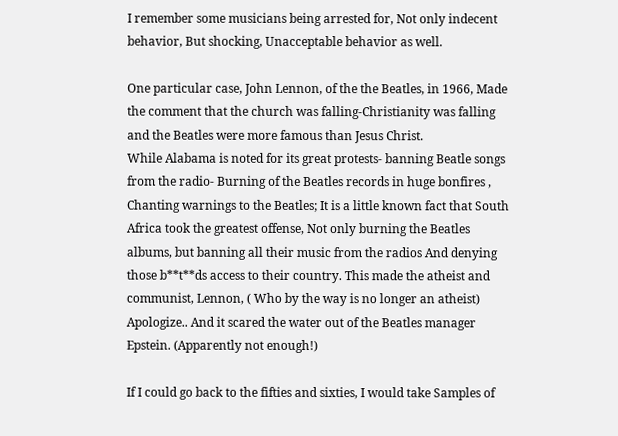I remember some musicians being arrested for, Not only indecent behavior, But shocking, Unacceptable behavior as well.

One particular case, John Lennon, of the the Beatles, in 1966, Made the comment that the church was falling-Christianity was falling and the Beatles were more famous than Jesus Christ.
While Alabama is noted for its great protests- banning Beatle songs from the radio- Burning of the Beatles records in huge bonfires , Chanting warnings to the Beatles; It is a little known fact that South Africa took the greatest offense, Not only burning the Beatles albums, but banning all their music from the radios And denying those b**t**ds access to their country. This made the atheist and communist, Lennon, ( Who by the way is no longer an atheist) Apologize.. And it scared the water out of the Beatles manager Epstein. (Apparently not enough!)

If I could go back to the fifties and sixties, I would take Samples of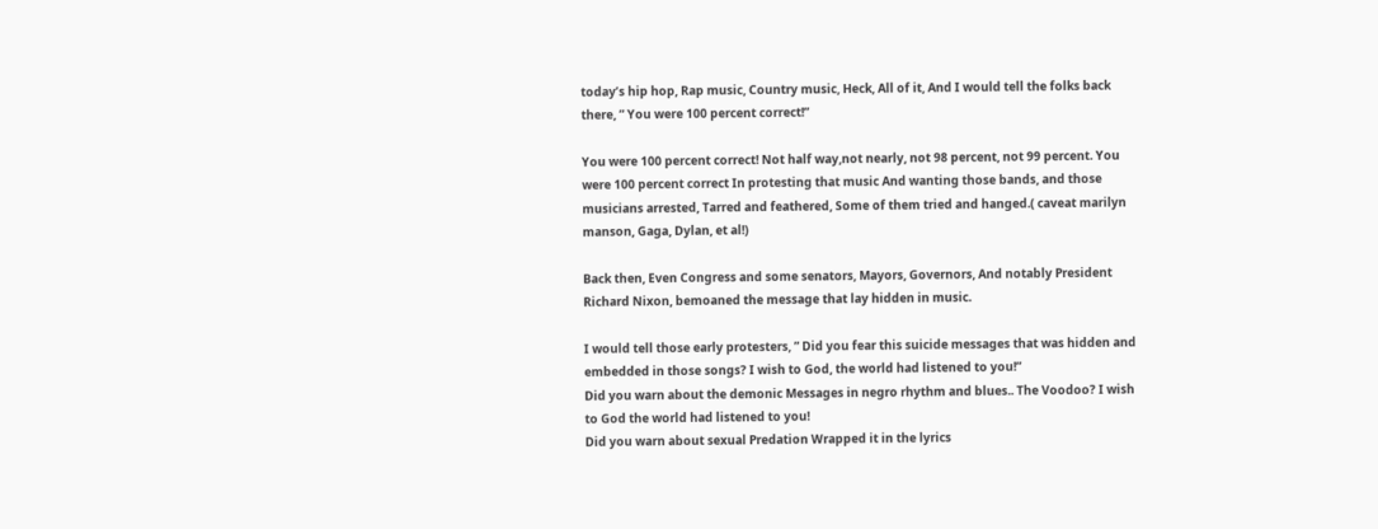today’s hip hop, Rap music, Country music, Heck, All of it, And I would tell the folks back there, ” You were 100 percent correct!”

You were 100 percent correct! Not half way,not nearly, not 98 percent, not 99 percent. You were 100 percent correct In protesting that music And wanting those bands, and those  musicians arrested, Tarred and feathered, Some of them tried and hanged.( caveat marilyn manson, Gaga, Dylan, et al!)

Back then, Even Congress and some senators, Mayors, Governors, And notably President Richard Nixon, bemoaned the message that lay hidden in music.

I would tell those early protesters, ” Did you fear this suicide messages that was hidden and embedded in those songs? I wish to God, the world had listened to you!”
Did you warn about the demonic Messages in negro rhythm and blues.. The Voodoo? I wish to God the world had listened to you!
Did you warn about sexual Predation Wrapped it in the lyrics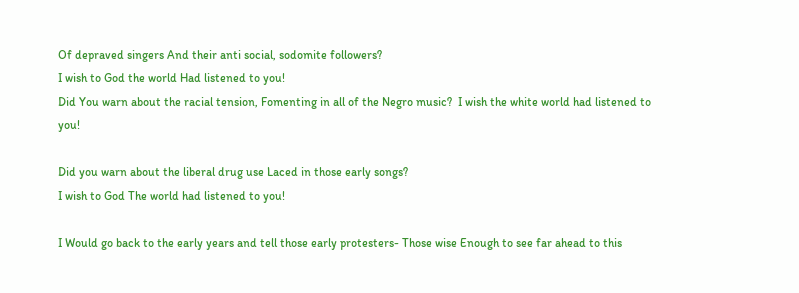Of depraved singers And their anti social, sodomite followers?
I wish to God the world Had listened to you!
Did You warn about the racial tension, Fomenting in all of the Negro music?  I wish the white world had listened to you!

Did you warn about the liberal drug use Laced in those early songs?
I wish to God The world had listened to you!

I Would go back to the early years and tell those early protesters- Those wise Enough to see far ahead to this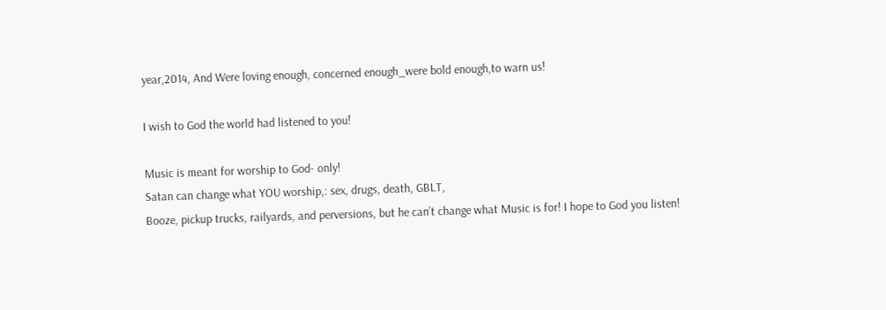year,2014, And Were loving enough, concerned enough_were bold enough,to warn us!

I wish to God the world had listened to you!

Music is meant for worship to God- only!
Satan can change what YOU worship,: sex, drugs, death, GBLT,
Booze, pickup trucks, railyards, and perversions, but he can’t change what Music is for! I hope to God you listen!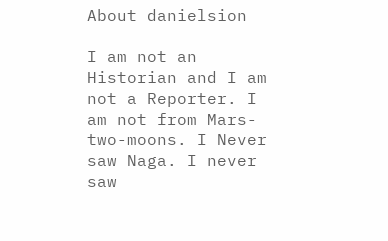About danielsion

I am not an Historian and I am not a Reporter. I am not from Mars-two-moons. I Never saw Naga. I never saw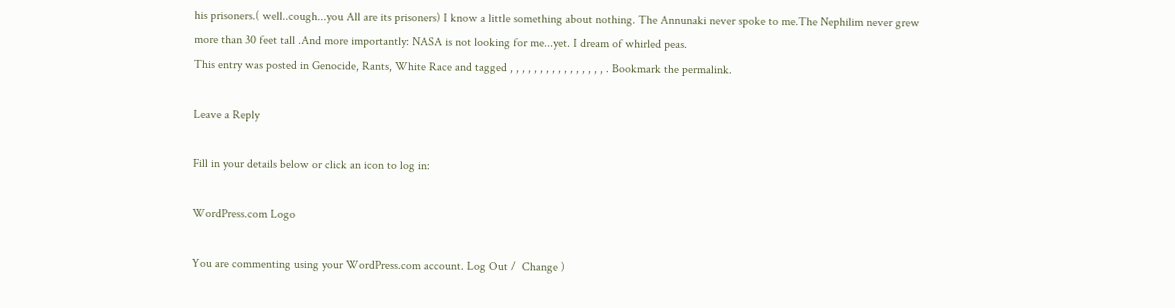his prisoners.( well..cough...you All are its prisoners) I know a little something about nothing. The Annunaki never spoke to me.The Nephilim never grew more than 30 feet tall .And more importantly: NASA is not looking for me...yet. I dream of whirled peas.
This entry was posted in Genocide, Rants, White Race and tagged , , , , , , , , , , , , , , , , . Bookmark the permalink.

Leave a Reply

Fill in your details below or click an icon to log in:

WordPress.com Logo

You are commenting using your WordPress.com account. Log Out /  Change )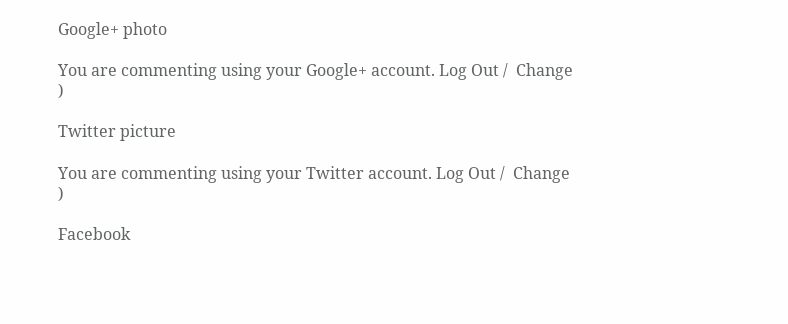Google+ photo

You are commenting using your Google+ account. Log Out /  Change )

Twitter picture

You are commenting using your Twitter account. Log Out /  Change )

Facebook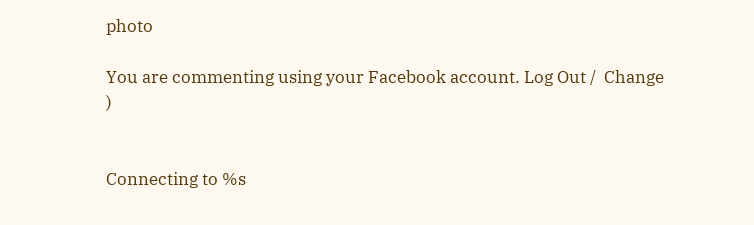photo

You are commenting using your Facebook account. Log Out /  Change )


Connecting to %s